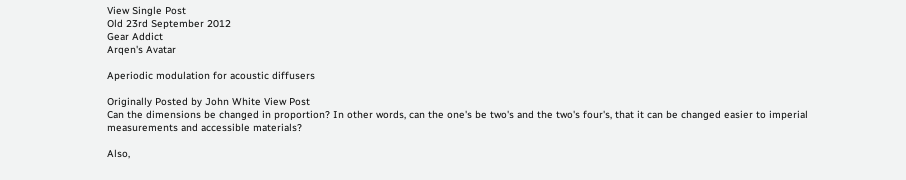View Single Post
Old 23rd September 2012
Gear Addict
Arqen's Avatar

Aperiodic modulation for acoustic diffusers

Originally Posted by John White View Post
Can the dimensions be changed in proportion? In other words, can the one's be two's and the two's four's, that it can be changed easier to imperial measurements and accessible materials?

Also,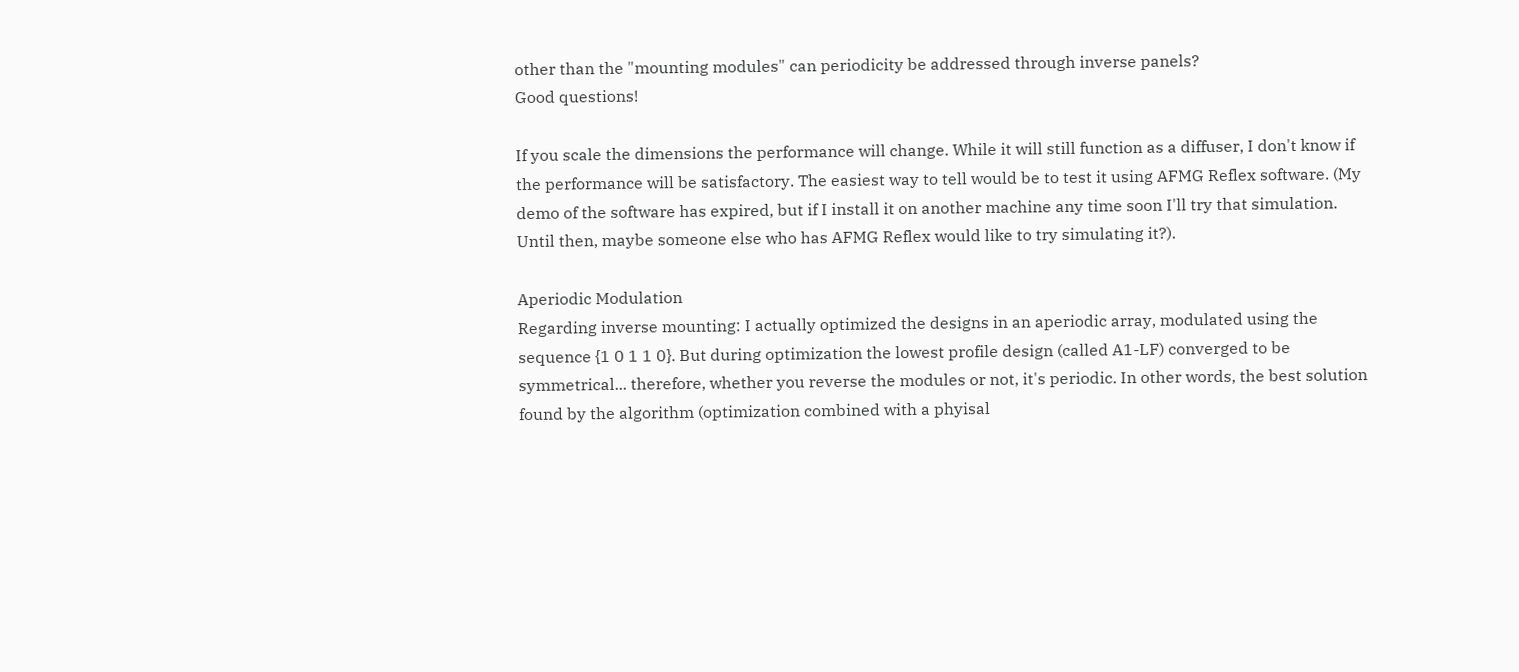other than the "mounting modules" can periodicity be addressed through inverse panels?
Good questions!

If you scale the dimensions the performance will change. While it will still function as a diffuser, I don't know if the performance will be satisfactory. The easiest way to tell would be to test it using AFMG Reflex software. (My demo of the software has expired, but if I install it on another machine any time soon I'll try that simulation. Until then, maybe someone else who has AFMG Reflex would like to try simulating it?).

Aperiodic Modulation
Regarding inverse mounting: I actually optimized the designs in an aperiodic array, modulated using the sequence {1 0 1 1 0}. But during optimization the lowest profile design (called A1-LF) converged to be symmetrical... therefore, whether you reverse the modules or not, it's periodic. In other words, the best solution found by the algorithm (optimization combined with a phyisal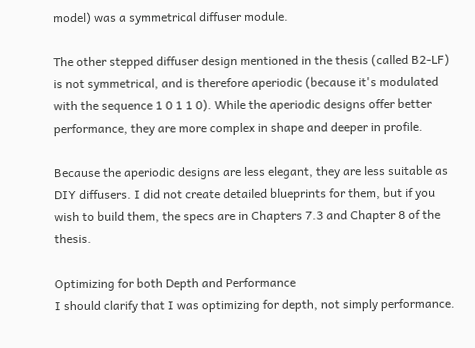model) was a symmetrical diffuser module.

The other stepped diffuser design mentioned in the thesis (called B2-LF) is not symmetrical, and is therefore aperiodic (because it's modulated with the sequence 1 0 1 1 0). While the aperiodic designs offer better performance, they are more complex in shape and deeper in profile.

Because the aperiodic designs are less elegant, they are less suitable as DIY diffusers. I did not create detailed blueprints for them, but if you wish to build them, the specs are in Chapters 7.3 and Chapter 8 of the thesis.

Optimizing for both Depth and Performance
I should clarify that I was optimizing for depth, not simply performance.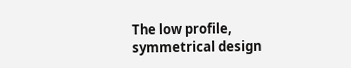The low profile, symmetrical design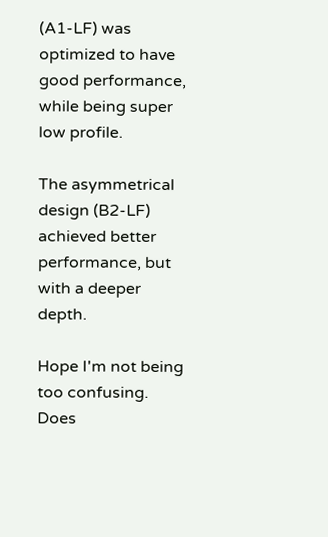(A1-LF) was optimized to have good performance, while being super low profile.

The asymmetrical design (B2-LF) achieved better performance, but with a deeper depth.

Hope I'm not being too confusing. Does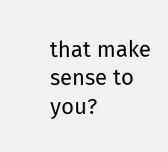that make sense to you?